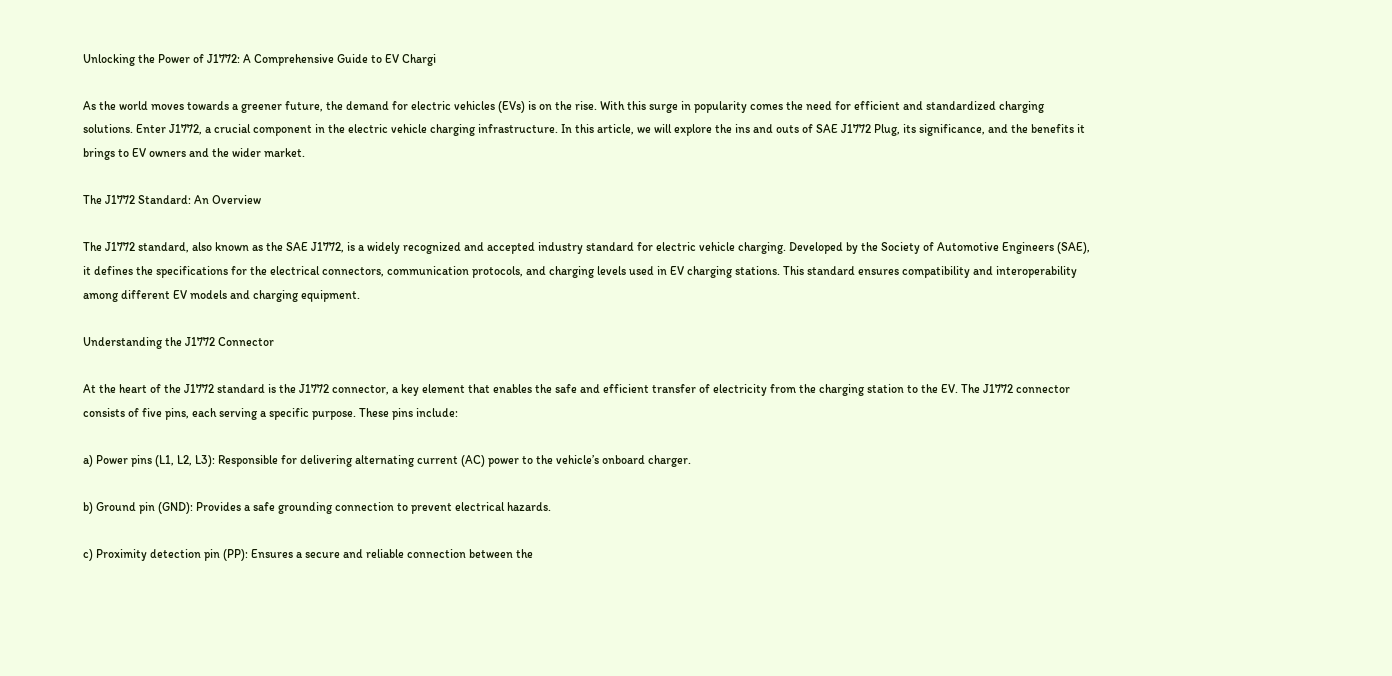Unlocking the Power of J1772: A Comprehensive Guide to EV Chargi

As the world moves towards a greener future, the demand for electric vehicles (EVs) is on the rise. With this surge in popularity comes the need for efficient and standardized charging solutions. Enter J1772, a crucial component in the electric vehicle charging infrastructure. In this article, we will explore the ins and outs of SAE J1772 Plug, its significance, and the benefits it brings to EV owners and the wider market.

The J1772 Standard: An Overview

The J1772 standard, also known as the SAE J1772, is a widely recognized and accepted industry standard for electric vehicle charging. Developed by the Society of Automotive Engineers (SAE), it defines the specifications for the electrical connectors, communication protocols, and charging levels used in EV charging stations. This standard ensures compatibility and interoperability among different EV models and charging equipment.

Understanding the J1772 Connector

At the heart of the J1772 standard is the J1772 connector, a key element that enables the safe and efficient transfer of electricity from the charging station to the EV. The J1772 connector consists of five pins, each serving a specific purpose. These pins include:

a) Power pins (L1, L2, L3): Responsible for delivering alternating current (AC) power to the vehicle’s onboard charger.

b) Ground pin (GND): Provides a safe grounding connection to prevent electrical hazards.

c) Proximity detection pin (PP): Ensures a secure and reliable connection between the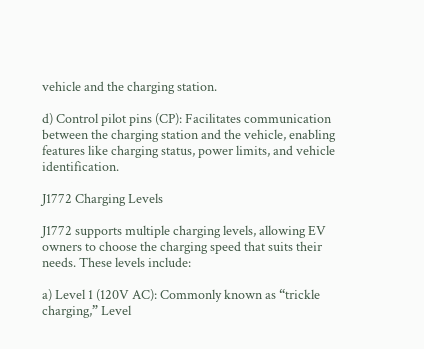vehicle and the charging station.

d) Control pilot pins (CP): Facilitates communication between the charging station and the vehicle, enabling features like charging status, power limits, and vehicle identification.

J1772 Charging Levels

J1772 supports multiple charging levels, allowing EV owners to choose the charging speed that suits their needs. These levels include:

a) Level 1 (120V AC): Commonly known as “trickle charging,” Level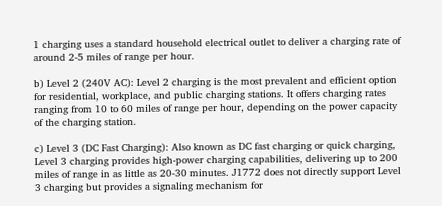1 charging uses a standard household electrical outlet to deliver a charging rate of around 2-5 miles of range per hour.

b) Level 2 (240V AC): Level 2 charging is the most prevalent and efficient option for residential, workplace, and public charging stations. It offers charging rates ranging from 10 to 60 miles of range per hour, depending on the power capacity of the charging station.

c) Level 3 (DC Fast Charging): Also known as DC fast charging or quick charging, Level 3 charging provides high-power charging capabilities, delivering up to 200 miles of range in as little as 20-30 minutes. J1772 does not directly support Level 3 charging but provides a signaling mechanism for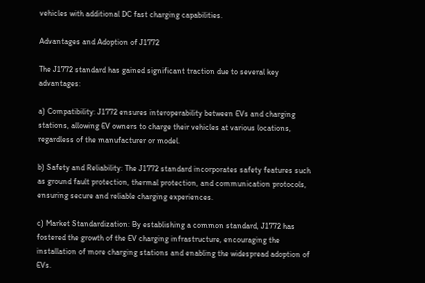vehicles with additional DC fast charging capabilities.

Advantages and Adoption of J1772

The J1772 standard has gained significant traction due to several key advantages:

a) Compatibility: J1772 ensures interoperability between EVs and charging stations, allowing EV owners to charge their vehicles at various locations, regardless of the manufacturer or model.

b) Safety and Reliability: The J1772 standard incorporates safety features such as ground fault protection, thermal protection, and communication protocols, ensuring secure and reliable charging experiences.

c) Market Standardization: By establishing a common standard, J1772 has fostered the growth of the EV charging infrastructure, encouraging the installation of more charging stations and enabling the widespread adoption of EVs.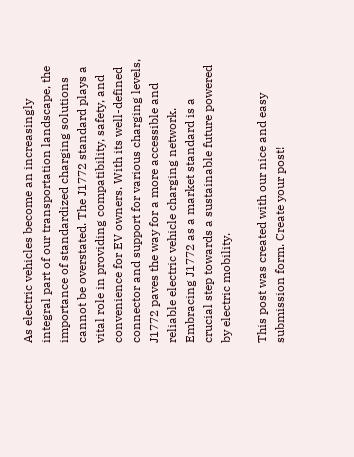As electric vehicles become an increasingly integral part of our transportation landscape, the importance of standardized charging solutions cannot be overstated. The J1772 standard plays a vital role in providing compatibility, safety, and convenience for EV owners. With its well-defined connector and support for various charging levels, J1772 paves the way for a more accessible and reliable electric vehicle charging network. Embracing J1772 as a market standard is a crucial step towards a sustainable future powered by electric mobility.

This post was created with our nice and easy submission form. Create your post!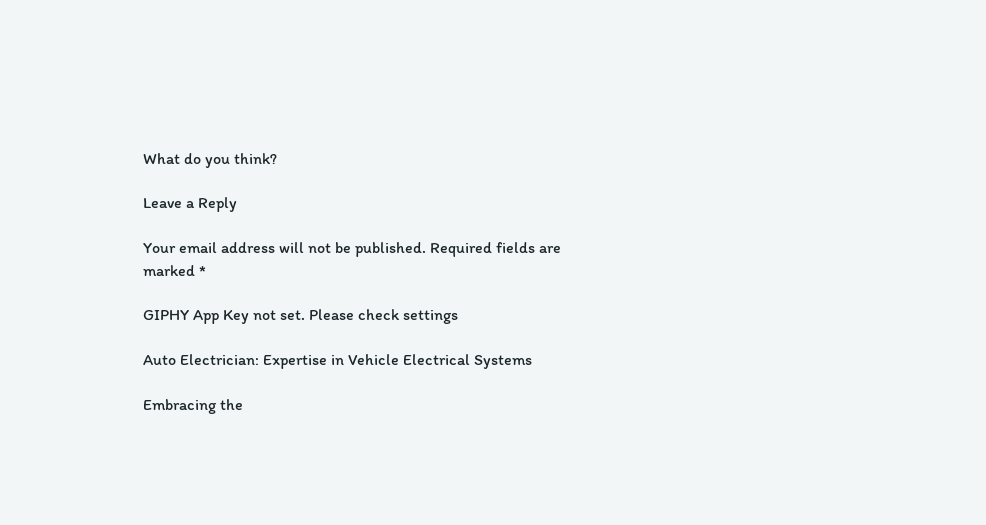What do you think?

Leave a Reply

Your email address will not be published. Required fields are marked *

GIPHY App Key not set. Please check settings

Auto Electrician: Expertise in Vehicle Electrical Systems

Embracing the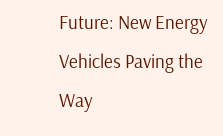Future: New Energy Vehicles Paving the Way